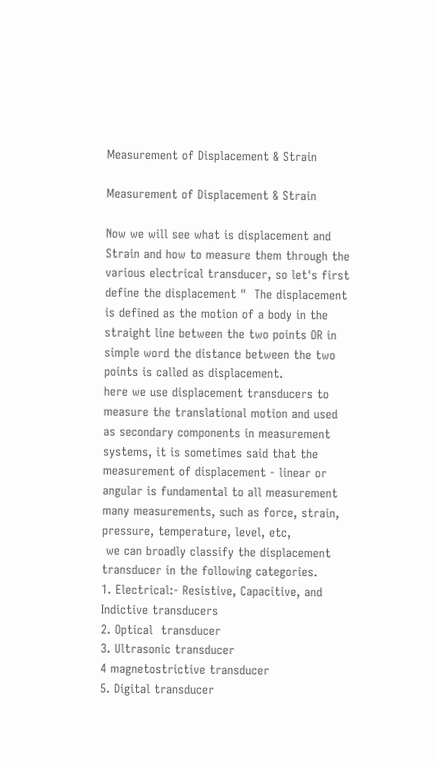Measurement of Displacement & Strain

Measurement of Displacement & Strain

Now we will see what is displacement and Strain and how to measure them through the various electrical transducer, so let's first define the displacement "  The displacement is defined as the motion of a body in the straight line between the two points OR in simple word the distance between the two points is called as displacement.
here we use displacement transducers to measure the translational motion and used as secondary components in measurement systems, it is sometimes said that the measurement of displacement - linear or angular is fundamental to all measurement many measurements, such as force, strain, pressure, temperature, level, etc,
 we can broadly classify the displacement transducer in the following categories.
1. Electrical:- Resistive, Capacitive, and Indictive transducers
2. Optical  transducer
3. Ultrasonic transducer
4 magnetostrictive transducer
5. Digital transducer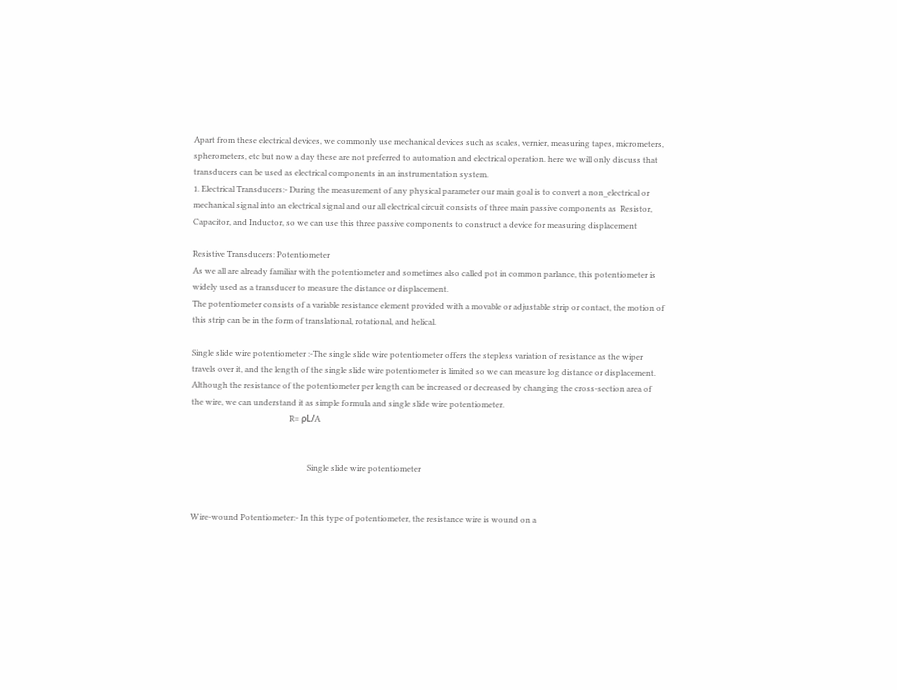Apart from these electrical devices, we commonly use mechanical devices such as scales, vernier, measuring tapes, micrometers, spherometers, etc but now a day these are not preferred to automation and electrical operation. here we will only discuss that transducers can be used as electrical components in an instrumentation system.
1. Electrical Transducers:- During the measurement of any physical parameter our main goal is to convert a non_electrical or mechanical signal into an electrical signal and our all electrical circuit consists of three main passive components as  Resistor, Capacitor, and Inductor, so we can use this three passive components to construct a device for measuring displacement

Resistive Transducers: Potentiometer
As we all are already familiar with the potentiometer and sometimes also called pot in common parlance, this potentiometer is widely used as a transducer to measure the distance or displacement.
The potentiometer consists of a variable resistance element provided with a movable or adjustable strip or contact, the motion of this strip can be in the form of translational, rotational, and helical.

Single slide wire potentiometer :-The single slide wire potentiometer offers the stepless variation of resistance as the wiper travels over it, and the length of the single slide wire potentiometer is limited so we can measure log distance or displacement. Although the resistance of the potentiometer per length can be increased or decreased by changing the cross-section area of the wire, we can understand it as simple formula and single slide wire potentiometer.
                                                 R= ρL/A


                                                          Single slide wire potentiometer


Wire-wound Potentiometer:- In this type of potentiometer, the resistance wire is wound on a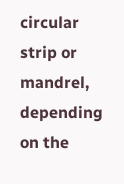circular strip or mandrel, depending on the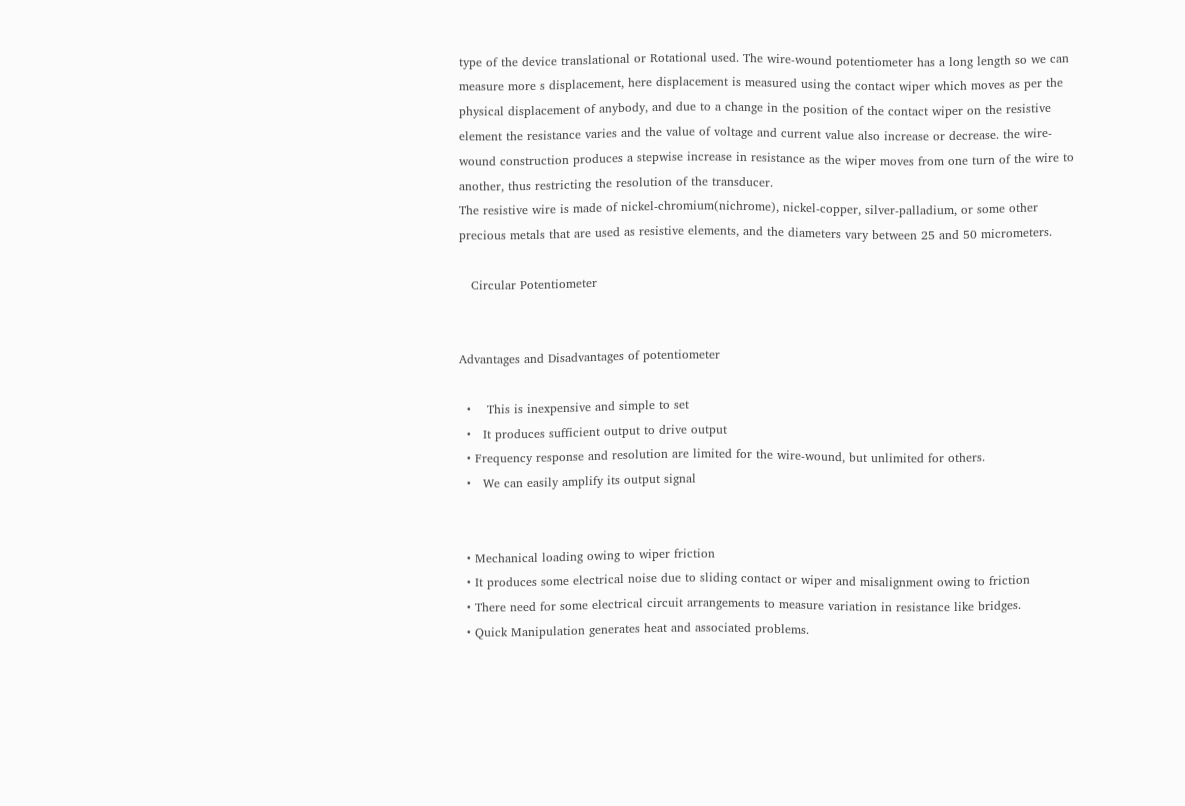type of the device translational or Rotational used. The wire-wound potentiometer has a long length so we can measure more s displacement, here displacement is measured using the contact wiper which moves as per the physical displacement of anybody, and due to a change in the position of the contact wiper on the resistive element the resistance varies and the value of voltage and current value also increase or decrease. the wire-wound construction produces a stepwise increase in resistance as the wiper moves from one turn of the wire to another, thus restricting the resolution of the transducer.
The resistive wire is made of nickel-chromium(nichrome), nickel-copper, silver-palladium, or some other precious metals that are used as resistive elements, and the diameters vary between 25 and 50 micrometers.

   Circular Potentiometer


Advantages and Disadvantages of potentiometer

  •    This is inexpensive and simple to set
  •   It produces sufficient output to drive output
  • Frequency response and resolution are limited for the wire-wound, but unlimited for others.
  •   We can easily amplify its output signal


  • Mechanical loading owing to wiper friction
  • It produces some electrical noise due to sliding contact or wiper and misalignment owing to friction
  • There need for some electrical circuit arrangements to measure variation in resistance like bridges.
  • Quick Manipulation generates heat and associated problems.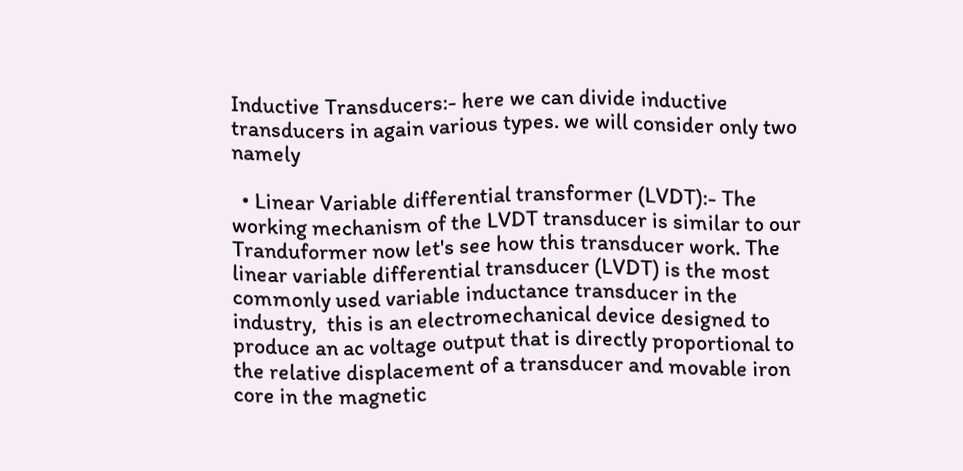Inductive Transducers:- here we can divide inductive transducers in again various types. we will consider only two namely

  • Linear Variable differential transformer (LVDT):- The working mechanism of the LVDT transducer is similar to our Tranduformer now let's see how this transducer work. The linear variable differential transducer (LVDT) is the most commonly used variable inductance transducer in the industry,  this is an electromechanical device designed to produce an ac voltage output that is directly proportional to the relative displacement of a transducer and movable iron core in the magnetic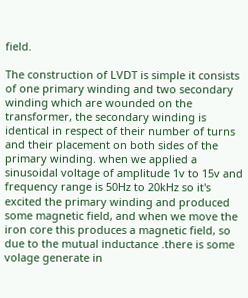field.

The construction of LVDT is simple it consists of one primary winding and two secondary winding which are wounded on the transformer, the secondary winding is identical in respect of their number of turns and their placement on both sides of the primary winding. when we applied a sinusoidal voltage of amplitude 1v to 15v and frequency range is 50Hz to 20kHz so it's excited the primary winding and produced some magnetic field, and when we move the iron core this produces a magnetic field, so due to the mutual inductance .there is some volage generate in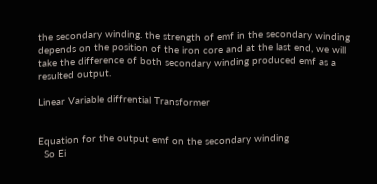the secondary winding. the strength of emf in the secondary winding depends on the position of the iron core and at the last end, we will take the difference of both secondary winding produced emf as a resulted output.

Linear Variable diffrential Transformer


Equation for the output emf on the secondary winding
  So Ei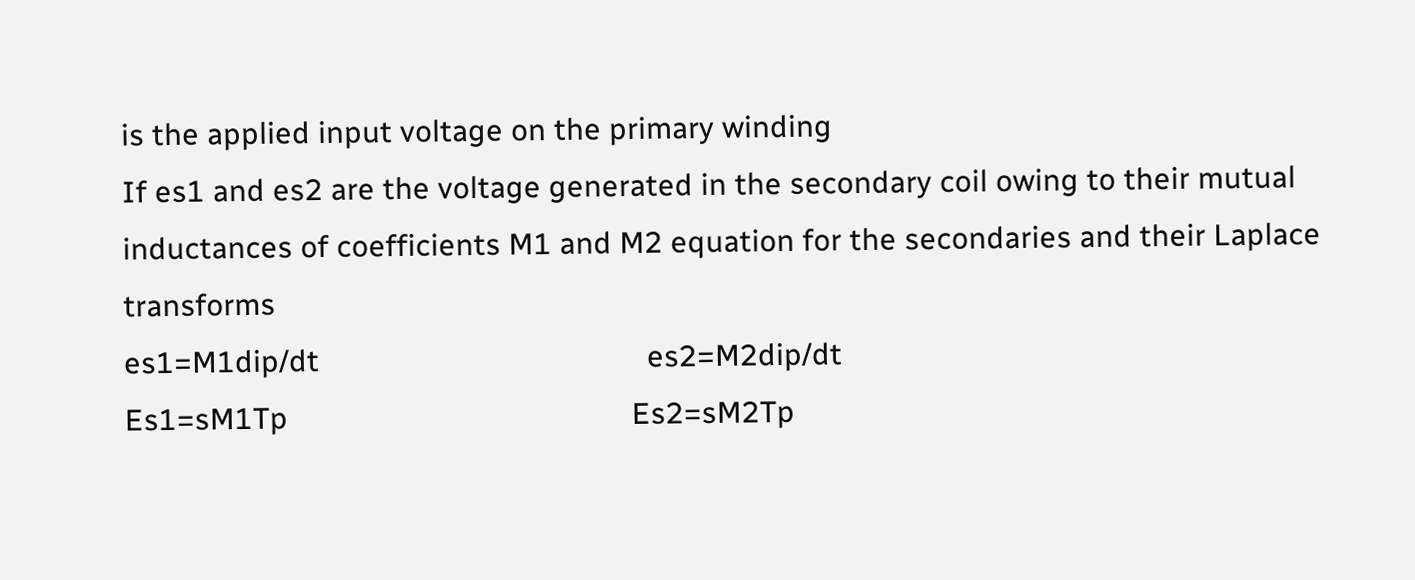is the applied input voltage on the primary winding
If es1 and es2 are the voltage generated in the secondary coil owing to their mutual inductances of coefficients M1 and M2 equation for the secondaries and their Laplace transforms
es1=M1dip/dt                                         es2=M2dip/dt
Es1=sM1Tp                                           Es2=sM2Tp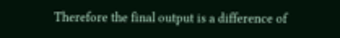Therefore the final output is a difference of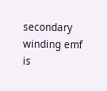secondary winding emf is